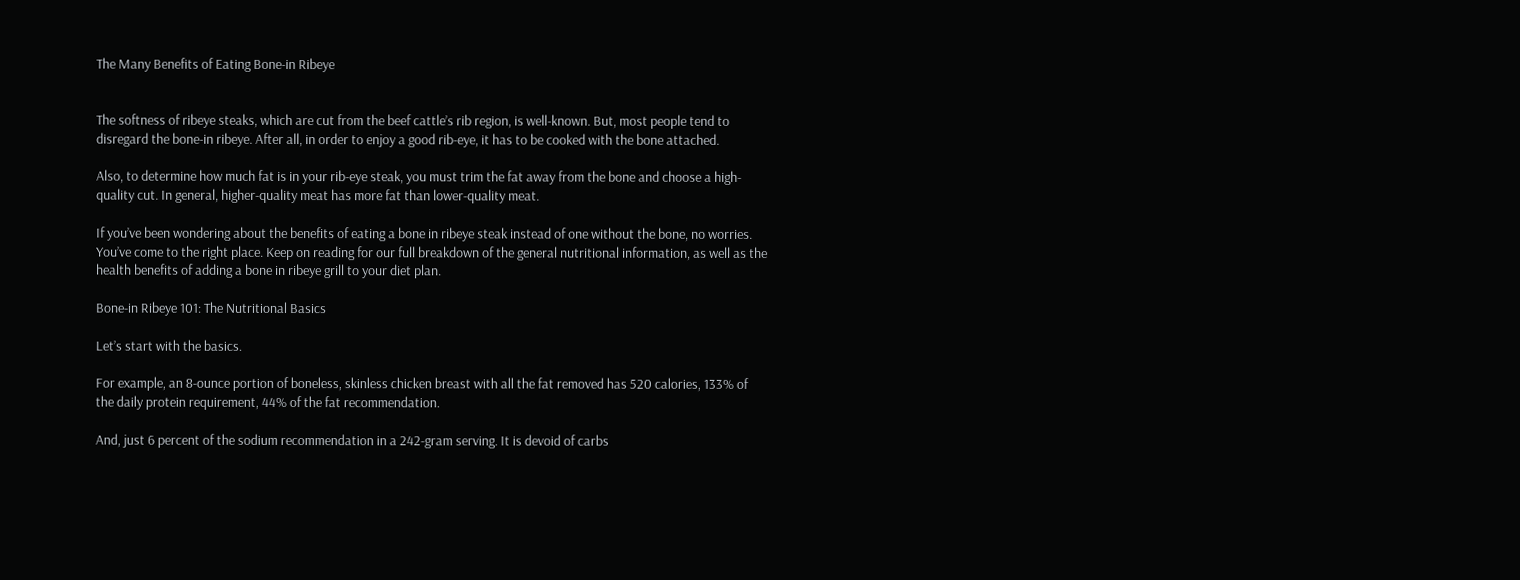The Many Benefits of Eating Bone-in Ribeye


The softness of ribeye steaks, which are cut from the beef cattle’s rib region, is well-known. But, most people tend to disregard the bone-in ribeye. After all, in order to enjoy a good rib-eye, it has to be cooked with the bone attached.

Also, to determine how much fat is in your rib-eye steak, you must trim the fat away from the bone and choose a high-quality cut. In general, higher-quality meat has more fat than lower-quality meat.

If you’ve been wondering about the benefits of eating a bone in ribeye steak instead of one without the bone, no worries. You’ve come to the right place. Keep on reading for our full breakdown of the general nutritional information, as well as the health benefits of adding a bone in ribeye grill to your diet plan.

Bone-in Ribeye 101: The Nutritional Basics

Let’s start with the basics.

For example, an 8-ounce portion of boneless, skinless chicken breast with all the fat removed has 520 calories, 133% of the daily protein requirement, 44% of the fat recommendation.

And, just 6 percent of the sodium recommendation in a 242-gram serving. It is devoid of carbs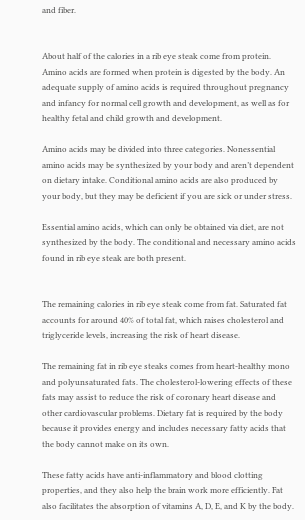and fiber.


About half of the calories in a rib eye steak come from protein. Amino acids are formed when protein is digested by the body. An adequate supply of amino acids is required throughout pregnancy and infancy for normal cell growth and development, as well as for healthy fetal and child growth and development.

Amino acids may be divided into three categories. Nonessential amino acids may be synthesized by your body and aren’t dependent on dietary intake. Conditional amino acids are also produced by your body, but they may be deficient if you are sick or under stress.

Essential amino acids, which can only be obtained via diet, are not synthesized by the body. The conditional and necessary amino acids found in rib eye steak are both present.


The remaining calories in rib eye steak come from fat. Saturated fat accounts for around 40% of total fat, which raises cholesterol and triglyceride levels, increasing the risk of heart disease.

The remaining fat in rib eye steaks comes from heart-healthy mono and polyunsaturated fats. The cholesterol-lowering effects of these fats may assist to reduce the risk of coronary heart disease and other cardiovascular problems. Dietary fat is required by the body because it provides energy and includes necessary fatty acids that the body cannot make on its own.

These fatty acids have anti-inflammatory and blood clotting properties, and they also help the brain work more efficiently. Fat also facilitates the absorption of vitamins A, D, E, and K by the body.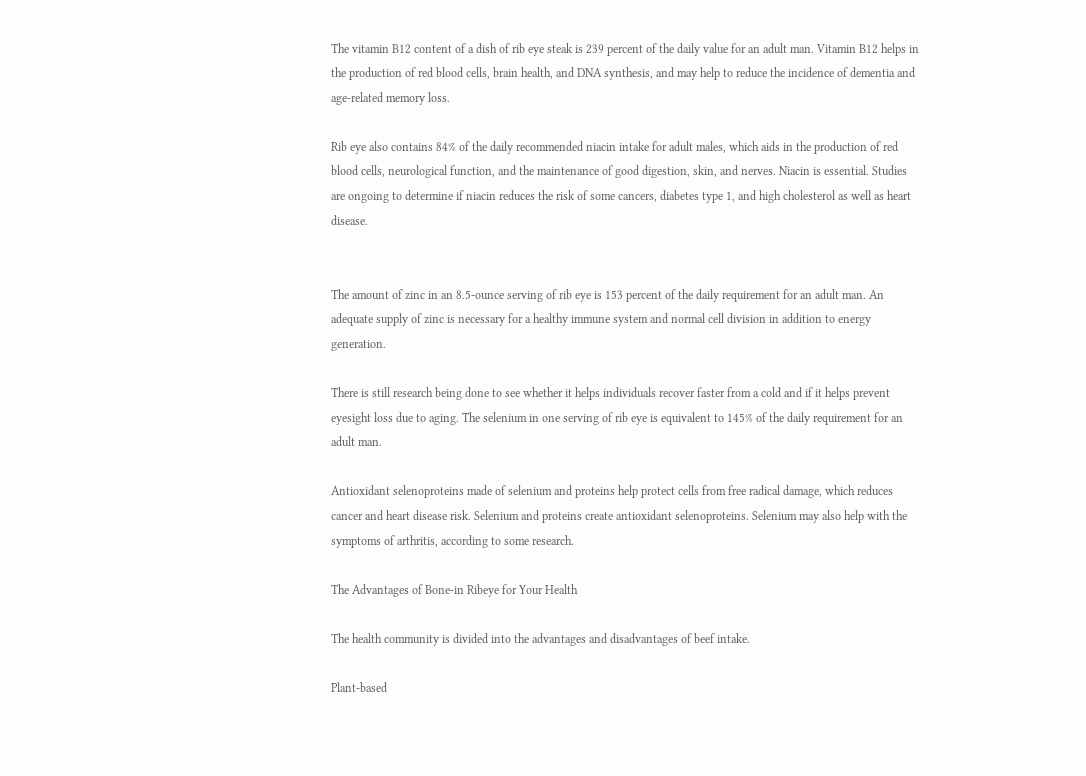The vitamin B12 content of a dish of rib eye steak is 239 percent of the daily value for an adult man. Vitamin B12 helps in the production of red blood cells, brain health, and DNA synthesis, and may help to reduce the incidence of dementia and age-related memory loss.

Rib eye also contains 84% of the daily recommended niacin intake for adult males, which aids in the production of red blood cells, neurological function, and the maintenance of good digestion, skin, and nerves. Niacin is essential. Studies are ongoing to determine if niacin reduces the risk of some cancers, diabetes type 1, and high cholesterol as well as heart disease.


The amount of zinc in an 8.5-ounce serving of rib eye is 153 percent of the daily requirement for an adult man. An adequate supply of zinc is necessary for a healthy immune system and normal cell division in addition to energy generation.

There is still research being done to see whether it helps individuals recover faster from a cold and if it helps prevent eyesight loss due to aging. The selenium in one serving of rib eye is equivalent to 145% of the daily requirement for an adult man.

Antioxidant selenoproteins made of selenium and proteins help protect cells from free radical damage, which reduces cancer and heart disease risk. Selenium and proteins create antioxidant selenoproteins. Selenium may also help with the symptoms of arthritis, according to some research.

The Advantages of Bone-in Ribeye for Your Health

The health community is divided into the advantages and disadvantages of beef intake.

Plant-based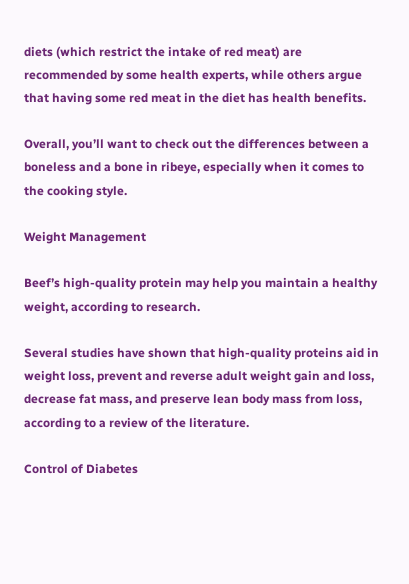diets (which restrict the intake of red meat) are recommended by some health experts, while others argue that having some red meat in the diet has health benefits.

Overall, you’ll want to check out the differences between a boneless and a bone in ribeye, especially when it comes to the cooking style.

Weight Management

Beef’s high-quality protein may help you maintain a healthy weight, according to research.

Several studies have shown that high-quality proteins aid in weight loss, prevent and reverse adult weight gain and loss, decrease fat mass, and preserve lean body mass from loss, according to a review of the literature.

Control of Diabetes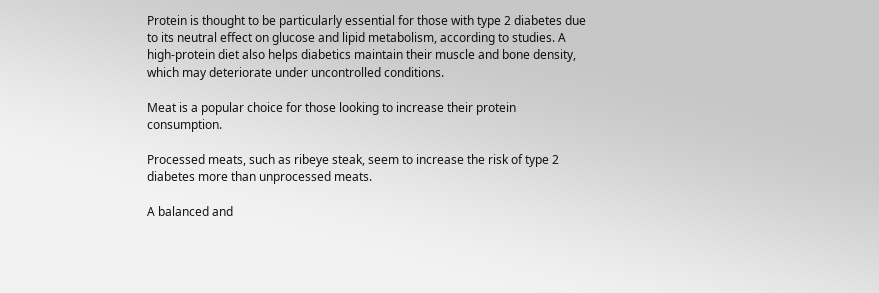Protein is thought to be particularly essential for those with type 2 diabetes due to its neutral effect on glucose and lipid metabolism, according to studies. A high-protein diet also helps diabetics maintain their muscle and bone density, which may deteriorate under uncontrolled conditions.

Meat is a popular choice for those looking to increase their protein consumption.

Processed meats, such as ribeye steak, seem to increase the risk of type 2 diabetes more than unprocessed meats.

A balanced and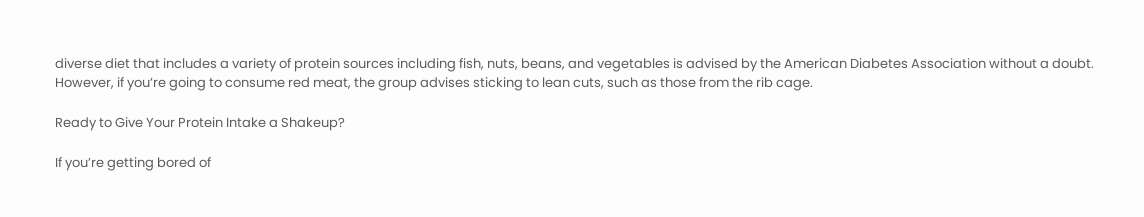diverse diet that includes a variety of protein sources including fish, nuts, beans, and vegetables is advised by the American Diabetes Association without a doubt. However, if you’re going to consume red meat, the group advises sticking to lean cuts, such as those from the rib cage.

Ready to Give Your Protein Intake a Shakeup?

If you’re getting bored of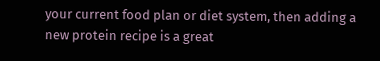your current food plan or diet system, then adding a new protein recipe is a great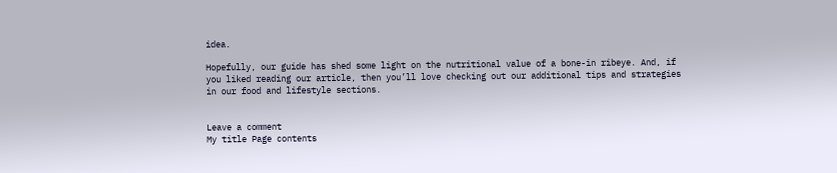idea.

Hopefully, our guide has shed some light on the nutritional value of a bone-in ribeye. And, if you liked reading our article, then you’ll love checking out our additional tips and strategies in our food and lifestyle sections.


Leave a comment
My title Page contents